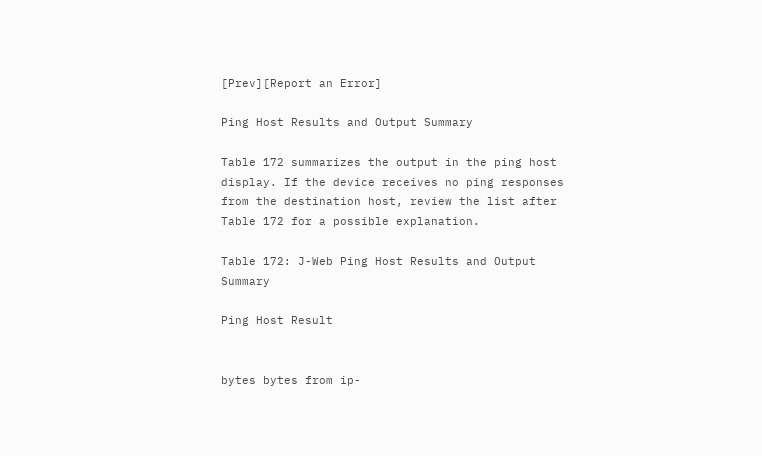[Prev][Report an Error]

Ping Host Results and Output Summary

Table 172 summarizes the output in the ping host display. If the device receives no ping responses from the destination host, review the list after Table 172 for a possible explanation.

Table 172: J-Web Ping Host Results and Output Summary

Ping Host Result


bytes bytes from ip-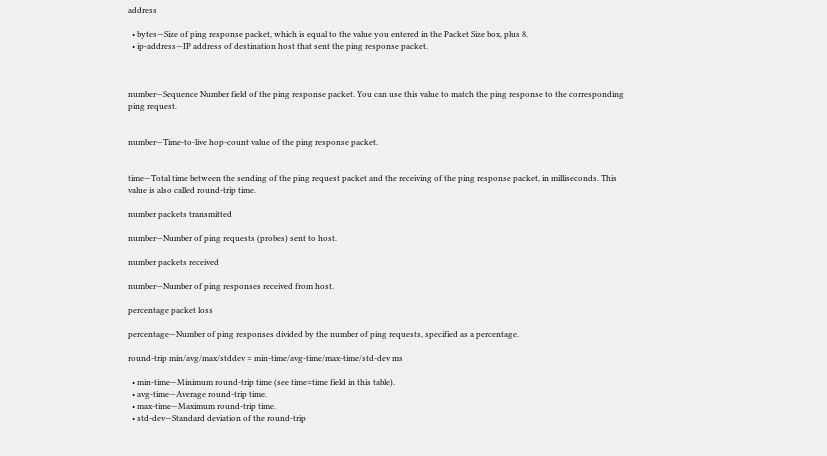address

  • bytes—Size of ping response packet, which is equal to the value you entered in the Packet Size box, plus 8.
  • ip-address—IP address of destination host that sent the ping response packet.



number—Sequence Number field of the ping response packet. You can use this value to match the ping response to the corresponding ping request.


number—Time-to-live hop-count value of the ping response packet.


time—Total time between the sending of the ping request packet and the receiving of the ping response packet, in milliseconds. This value is also called round-trip time.

number packets transmitted

number—Number of ping requests (probes) sent to host.

number packets received

number—Number of ping responses received from host.

percentage packet loss

percentage—Number of ping responses divided by the number of ping requests, specified as a percentage.

round-trip min/avg/max/stddev = min-time/avg-time/max-time/std-dev ms

  • min-time—Minimum round-trip time (see time=time field in this table).
  • avg-time—Average round-trip time.
  • max-time—Maximum round-trip time.
  • std-dev—Standard deviation of the round-trip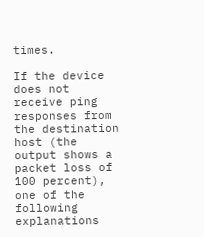times.

If the device does not receive ping responses from the destination host (the output shows a packet loss of 100 percent), one of the following explanations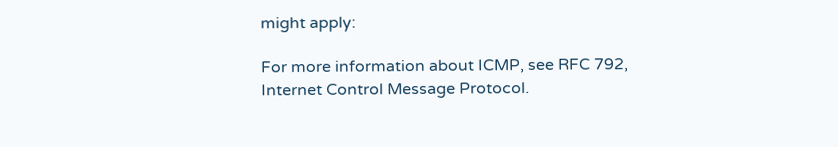might apply:

For more information about ICMP, see RFC 792, Internet Control Message Protocol.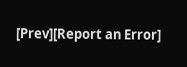[Prev][Report an Error]